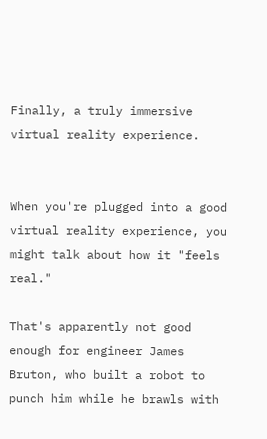Finally, a truly immersive virtual reality experience.


When you're plugged into a good virtual reality experience, you might talk about how it "feels real."

That's apparently not good enough for engineer James Bruton, who built a robot to punch him while he brawls with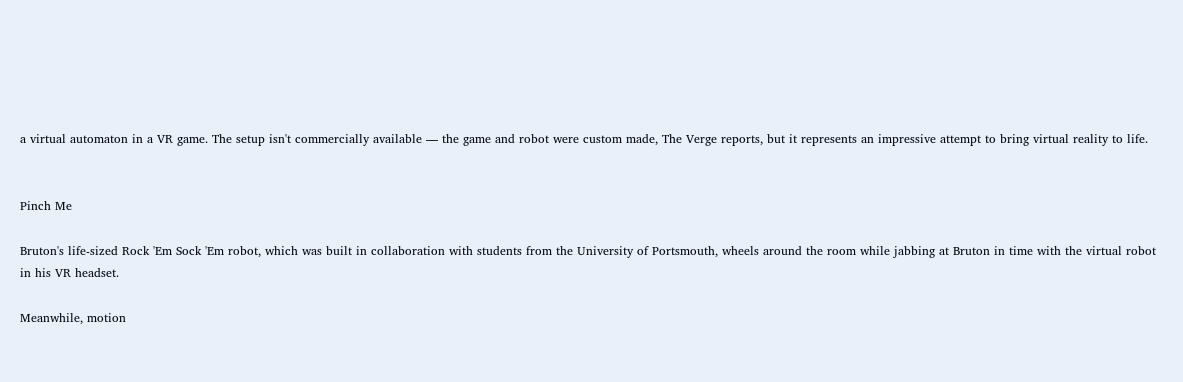a virtual automaton in a VR game. The setup isn't commercially available — the game and robot were custom made, The Verge reports, but it represents an impressive attempt to bring virtual reality to life.


Pinch Me

Bruton's life-sized Rock 'Em Sock 'Em robot, which was built in collaboration with students from the University of Portsmouth, wheels around the room while jabbing at Bruton in time with the virtual robot in his VR headset.

Meanwhile, motion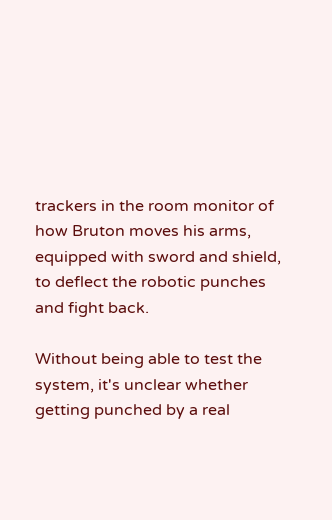trackers in the room monitor of how Bruton moves his arms, equipped with sword and shield, to deflect the robotic punches and fight back.

Without being able to test the system, it's unclear whether getting punched by a real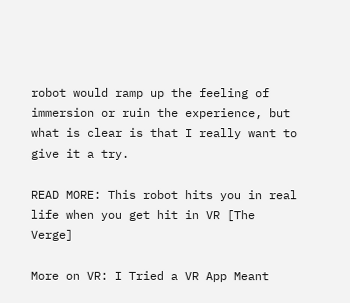robot would ramp up the feeling of immersion or ruin the experience, but what is clear is that I really want to give it a try.

READ MORE: This robot hits you in real life when you get hit in VR [The Verge]

More on VR: I Tried a VR App Meant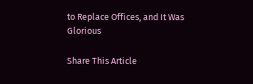to Replace Offices, and It Was Glorious

Share This Article